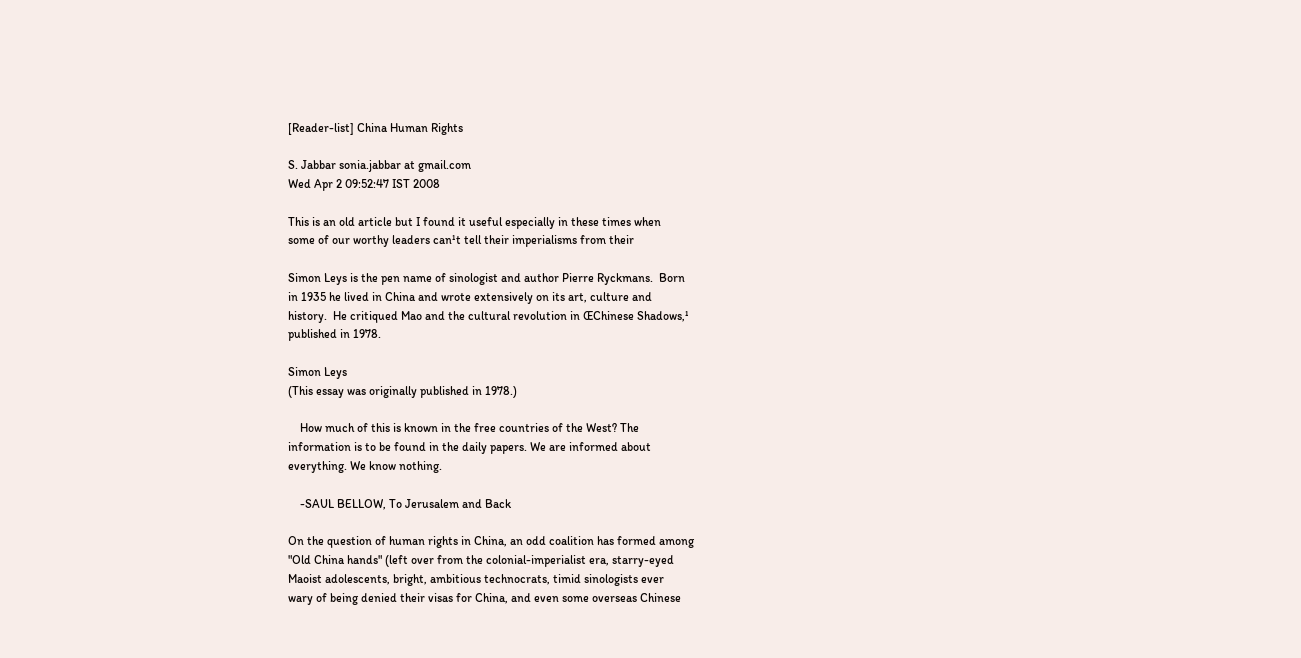[Reader-list] China Human Rights

S. Jabbar sonia.jabbar at gmail.com
Wed Apr 2 09:52:47 IST 2008

This is an old article but I found it useful especially in these times when
some of our worthy leaders can¹t tell their imperialisms from their

Simon Leys is the pen name of sinologist and author Pierre Ryckmans.  Born
in 1935 he lived in China and wrote extensively on its art, culture and
history.  He critiqued Mao and the cultural revolution in ŒChinese Shadows,¹
published in 1978.

Simon Leys
(This essay was originally published in 1978.)

    How much of this is known in the free countries of the West? The
information is to be found in the daily papers. We are informed about
everything. We know nothing.

    -SAUL BELLOW, To Jerusalem and Back

On the question of human rights in China, an odd coalition has formed among
"Old China hands" (left over from the colonial-imperialist era, starry-eyed
Maoist adolescents, bright, ambitious technocrats, timid sinologists ever
wary of being denied their visas for China, and even some overseas Chinese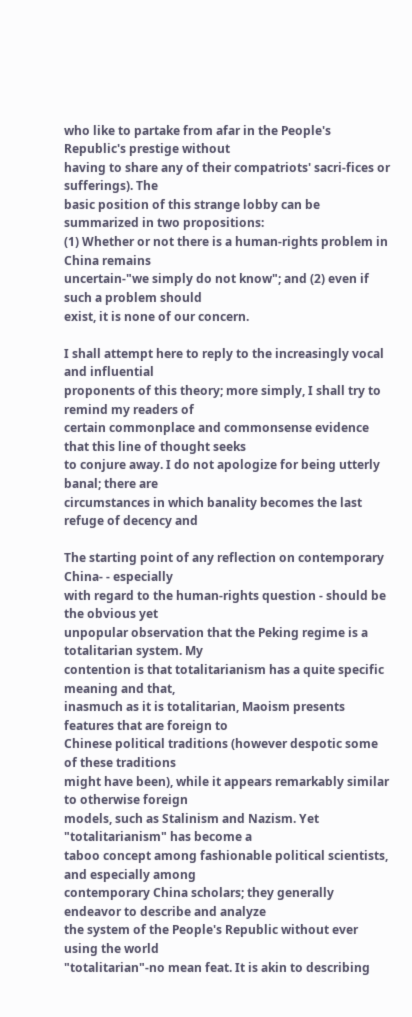who like to partake from afar in the People's Republic's prestige without
having to share any of their compatriots' sacri-fices or sufferings). The
basic position of this strange lobby can be summarized in two propositions:
(1) Whether or not there is a human-rights problem in China remains
uncertain-"we simply do not know"; and (2) even if such a problem should
exist, it is none of our concern.

I shall attempt here to reply to the increasingly vocal and influential
proponents of this theory; more simply, I shall try to remind my readers of
certain commonplace and commonsense evidence that this line of thought seeks
to conjure away. I do not apologize for being utterly banal; there are
circumstances in which banality becomes the last refuge of decency and

The starting point of any reflection on contemporary China- - especially
with regard to the human-rights question - should be the obvious yet
unpopular observation that the Peking regime is a totalitarian system. My
contention is that totalitarianism has a quite specific meaning and that,
inasmuch as it is totalitarian, Maoism presents features that are foreign to
Chinese political traditions (however despotic some of these traditions
might have been), while it appears remarkably similar to otherwise foreign
models, such as Stalinism and Nazism. Yet "totalitarianism" has become a
taboo concept among fashionable political scientists, and especially among
contemporary China scholars; they generally endeavor to describe and analyze
the system of the People's Republic without ever using the world
"totalitarian"-no mean feat. It is akin to describing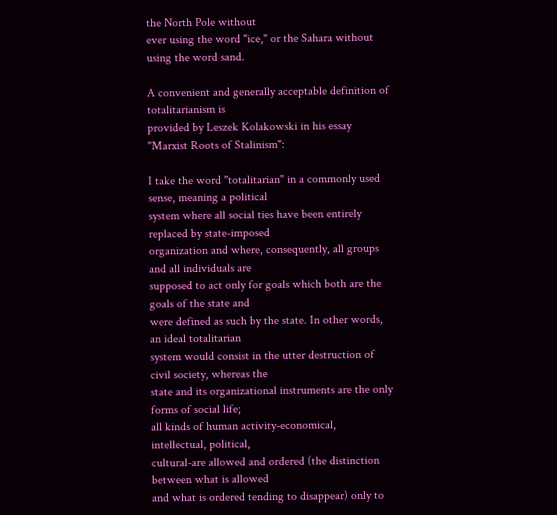the North Pole without
ever using the word "ice," or the Sahara without using the word sand.

A convenient and generally acceptable definition of totalitarianism is
provided by Leszek Kolakowski in his essay "Marxist Roots of Stalinism":

I take the word "totalitarian" in a commonly used sense, meaning a political
system where all social ties have been entirely replaced by state-imposed
organization and where, consequently, all groups and all individuals are
supposed to act only for goals which both are the goals of the state and
were defined as such by the state. In other words, an ideal totalitarian
system would consist in the utter destruction of civil society, whereas the
state and its organizational instruments are the only forms of social life;
all kinds of human activity-economical, intellectual, political,
cultural-are allowed and ordered (the distinction between what is allowed
and what is ordered tending to disappear) only to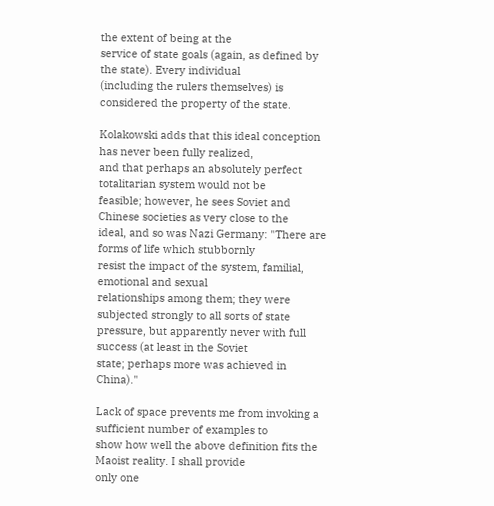the extent of being at the
service of state goals (again, as defined by the state). Every individual
(including the rulers themselves) is considered the property of the state.

Kolakowski adds that this ideal conception has never been fully realized,
and that perhaps an absolutely perfect totalitarian system would not be
feasible; however, he sees Soviet and Chinese societies as very close to the
ideal, and so was Nazi Germany: "There are forms of life which stubbornly
resist the impact of the system, familial, emotional and sexual
relationships among them; they were subjected strongly to all sorts of state
pressure, but apparently never with full success (at least in the Soviet
state; perhaps more was achieved in China)."

Lack of space prevents me from invoking a sufficient number of examples to
show how well the above definition fits the Maoist reality. I shall provide
only one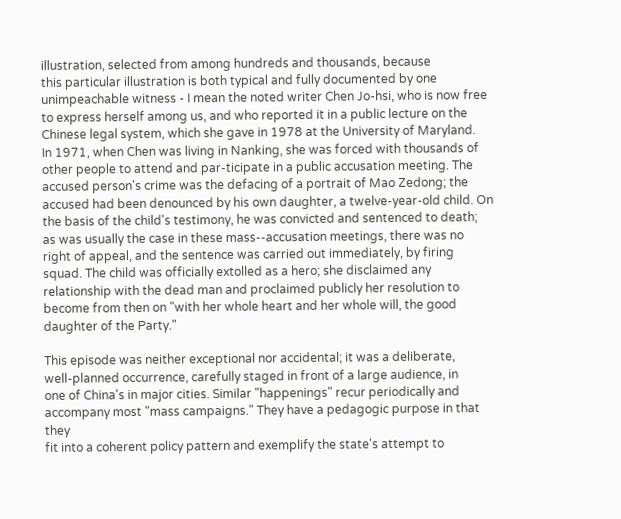illustration, selected from among hundreds and thousands, because
this particular illustration is both typical and fully documented by one
unimpeachable witness - I mean the noted writer Chen Jo-hsi, who is now free
to express herself among us, and who reported it in a public lecture on the
Chinese legal system, which she gave in 1978 at the University of Maryland.
In 1971, when Chen was living in Nanking, she was forced with thousands of
other people to attend and par-ticipate in a public accusation meeting. The
accused person's crime was the defacing of a portrait of Mao Zedong; the
accused had been denounced by his own daughter, a twelve-year-old child. On
the basis of the child's testimony, he was convicted and sentenced to death;
as was usually the case in these mass--accusation meetings, there was no
right of appeal, and the sentence was carried out immediately, by firing
squad. The child was officially extolled as a hero; she disclaimed any
relationship with the dead man and proclaimed publicly her resolution to
become from then on "with her whole heart and her whole will, the good
daughter of the Party."

This episode was neither exceptional nor accidental; it was a deliberate,
well-planned occurrence, carefully staged in front of a large audience, in
one of China's in major cities. Similar "happenings" recur periodically and
accompany most "mass campaigns." They have a pedagogic purpose in that they
fit into a coherent policy pattern and exemplify the state's attempt to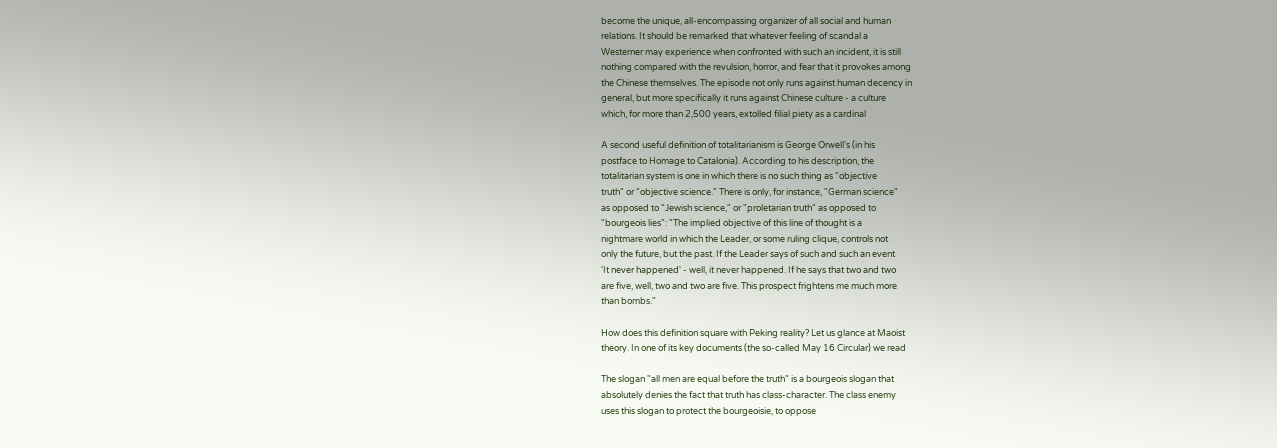become the unique, all-encompassing organizer of all social and human
relations. It should be remarked that whatever feeling of scandal a
Westerner may experience when confronted with such an incident, it is still
nothing compared with the revulsion, horror, and fear that it provokes among
the Chinese themselves. The episode not only runs against human decency in
general, but more specifically it runs against Chinese culture - a culture
which, for more than 2,500 years, extolled filial piety as a cardinal

A second useful definition of totalitarianism is George Orwell's (in his
postface to Homage to Catalonia). According to his description, the
totalitarian system is one in which there is no such thing as "objective
truth" or "objective science." There is only, for instance, "German science"
as opposed to "Jewish science," or "proletarian truth" as opposed to
"bourgeois lies": "The implied objective of this line of thought is a
nightmare world in which the Leader, or some ruling clique, controls not
only the future, but the past. If the Leader says of such and such an event
'It never happened' - well, it never happened. If he says that two and two
are five, well, two and two are five. This prospect frightens me much more
than bombs."

How does this definition square with Peking reality? Let us glance at Maoist
theory. In one of its key documents (the so-called May 16 Circular) we read

The slogan "all men are equal before the truth" is a bourgeois slogan that
absolutely denies the fact that truth has class-character. The class enemy
uses this slogan to protect the bourgeoisie, to oppose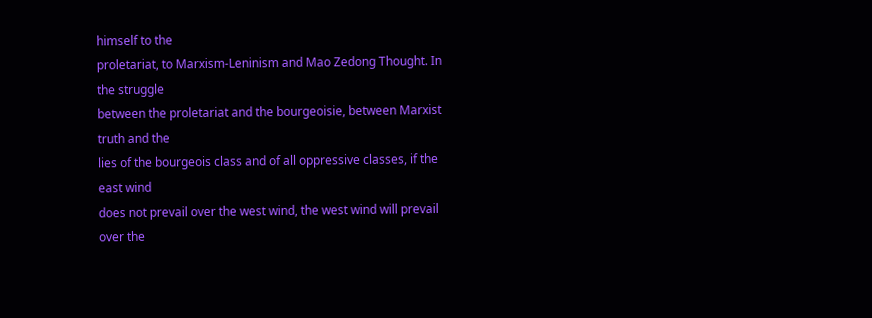himself to the
proletariat, to Marxism-Leninism and Mao Zedong Thought. In the struggle
between the proletariat and the bourgeoisie, between Marxist truth and the
lies of the bourgeois class and of all oppressive classes, if the east wind
does not prevail over the west wind, the west wind will prevail over the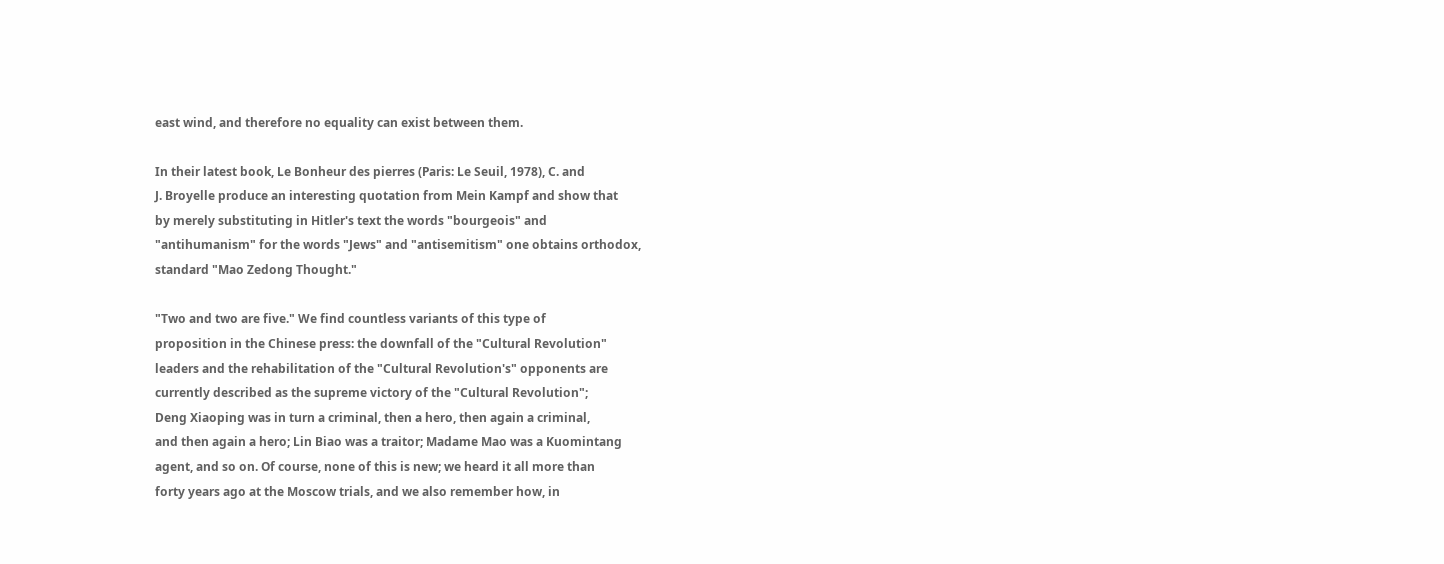east wind, and therefore no equality can exist between them.

In their latest book, Le Bonheur des pierres (Paris: Le Seuil, 1978), C. and
J. Broyelle produce an interesting quotation from Mein Kampf and show that
by merely substituting in Hitler's text the words "bourgeois" and
"antihumanism" for the words "Jews" and "antisemitism" one obtains orthodox,
standard "Mao Zedong Thought."

"Two and two are five." We find countless variants of this type of
proposition in the Chinese press: the downfall of the "Cultural Revolution"
leaders and the rehabilitation of the "Cultural Revolution's" opponents are
currently described as the supreme victory of the "Cultural Revolution";
Deng Xiaoping was in turn a criminal, then a hero, then again a criminal,
and then again a hero; Lin Biao was a traitor; Madame Mao was a Kuomintang
agent, and so on. Of course, none of this is new; we heard it all more than
forty years ago at the Moscow trials, and we also remember how, in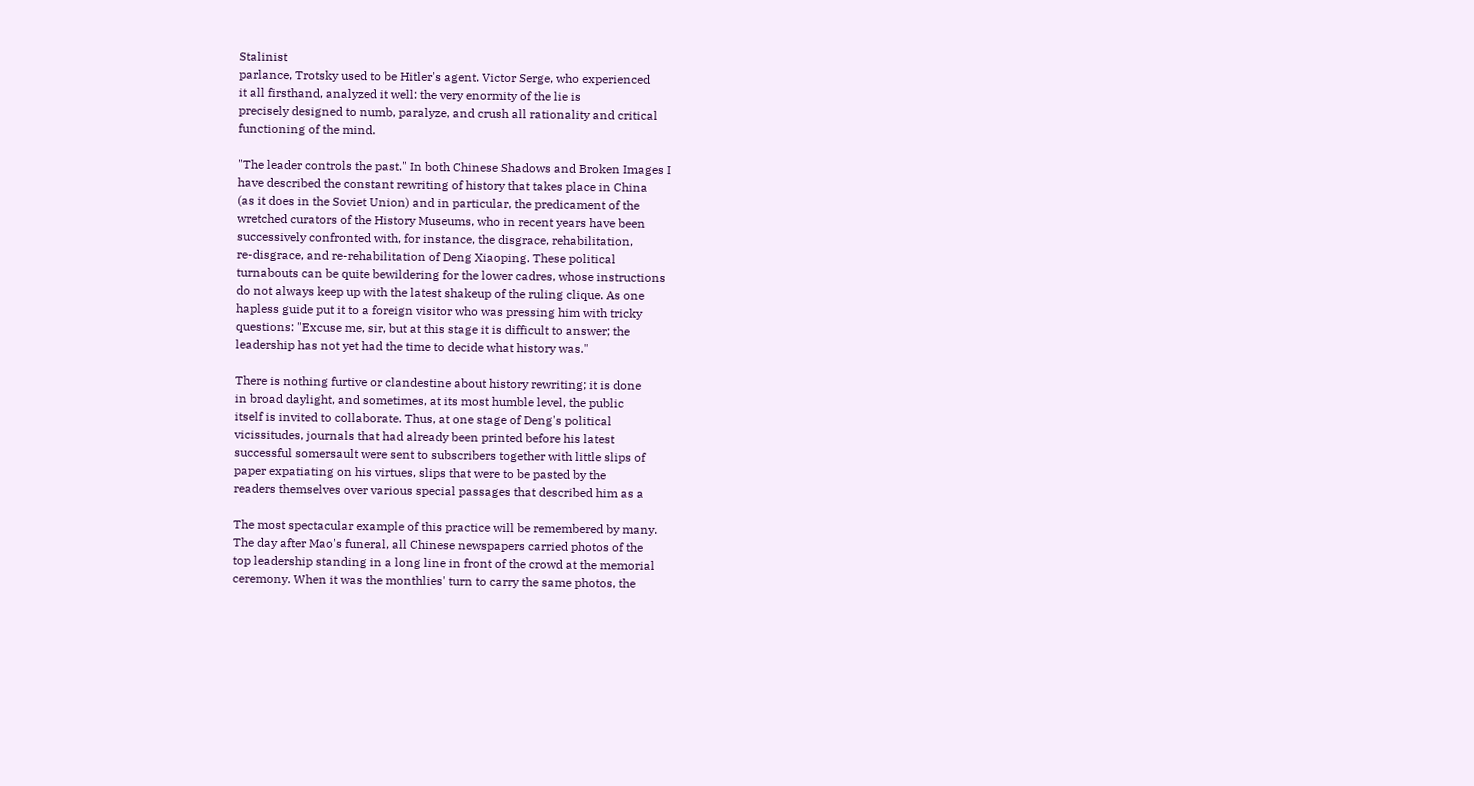Stalinist
parlance, Trotsky used to be Hitler's agent. Victor Serge, who experienced
it all firsthand, analyzed it well: the very enormity of the lie is
precisely designed to numb, paralyze, and crush all rationality and critical
functioning of the mind.

"The leader controls the past." In both Chinese Shadows and Broken Images I
have described the constant rewriting of history that takes place in China
(as it does in the Soviet Union) and in particular, the predicament of the
wretched curators of the History Museums, who in recent years have been
successively confronted with, for instance, the disgrace, rehabilitation,
re-disgrace, and re-rehabilitation of Deng Xiaoping. These political
turnabouts can be quite bewildering for the lower cadres, whose instructions
do not always keep up with the latest shakeup of the ruling clique. As one
hapless guide put it to a foreign visitor who was pressing him with tricky
questions: "Excuse me, sir, but at this stage it is difficult to answer; the
leadership has not yet had the time to decide what history was."

There is nothing furtive or clandestine about history rewriting; it is done
in broad daylight, and sometimes, at its most humble level, the public
itself is invited to collaborate. Thus, at one stage of Deng's political
vicissitudes, journals that had already been printed before his latest
successful somersault were sent to subscribers together with little slips of
paper expatiating on his virtues, slips that were to be pasted by the
readers themselves over various special passages that described him as a

The most spectacular example of this practice will be remembered by many.
The day after Mao's funeral, all Chinese newspapers carried photos of the
top leadership standing in a long line in front of the crowd at the memorial
ceremony. When it was the monthlies' turn to carry the same photos, the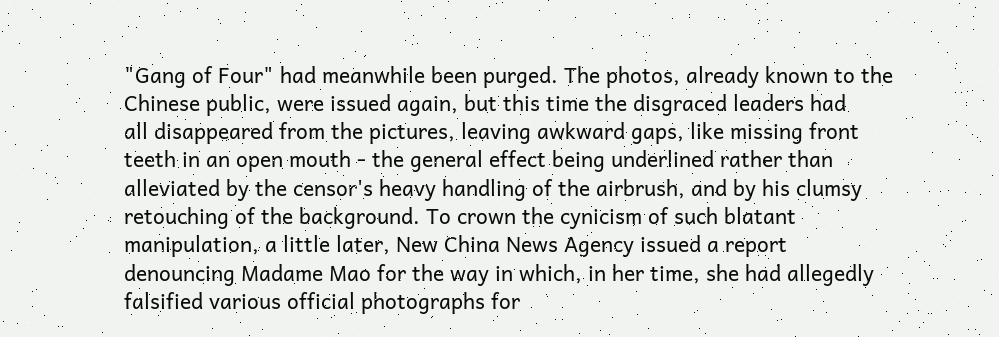"Gang of Four" had meanwhile been purged. The photos, already known to the
Chinese public, were issued again, but this time the disgraced leaders had
all disappeared from the pictures, leaving awkward gaps, like missing front
teeth in an open mouth - the general effect being underlined rather than
alleviated by the censor's heavy handling of the airbrush, and by his clumsy
retouching of the background. To crown the cynicism of such blatant
manipulation, a little later, New China News Agency issued a report
denouncing Madame Mao for the way in which, in her time, she had allegedly
falsified various official photographs for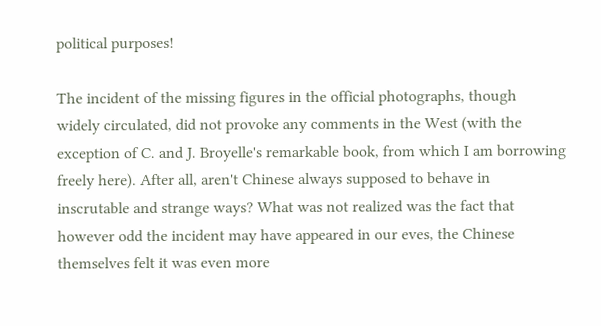political purposes!

The incident of the missing figures in the official photographs, though
widely circulated, did not provoke any comments in the West (with the
exception of C. and J. Broyelle's remarkable book, from which I am borrowing
freely here). After all, aren't Chinese always supposed to behave in
inscrutable and strange ways? What was not realized was the fact that
however odd the incident may have appeared in our eves, the Chinese
themselves felt it was even more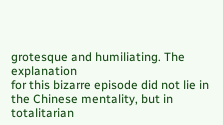grotesque and humiliating. The explanation
for this bizarre episode did not lie in the Chinese mentality, but in
totalitarian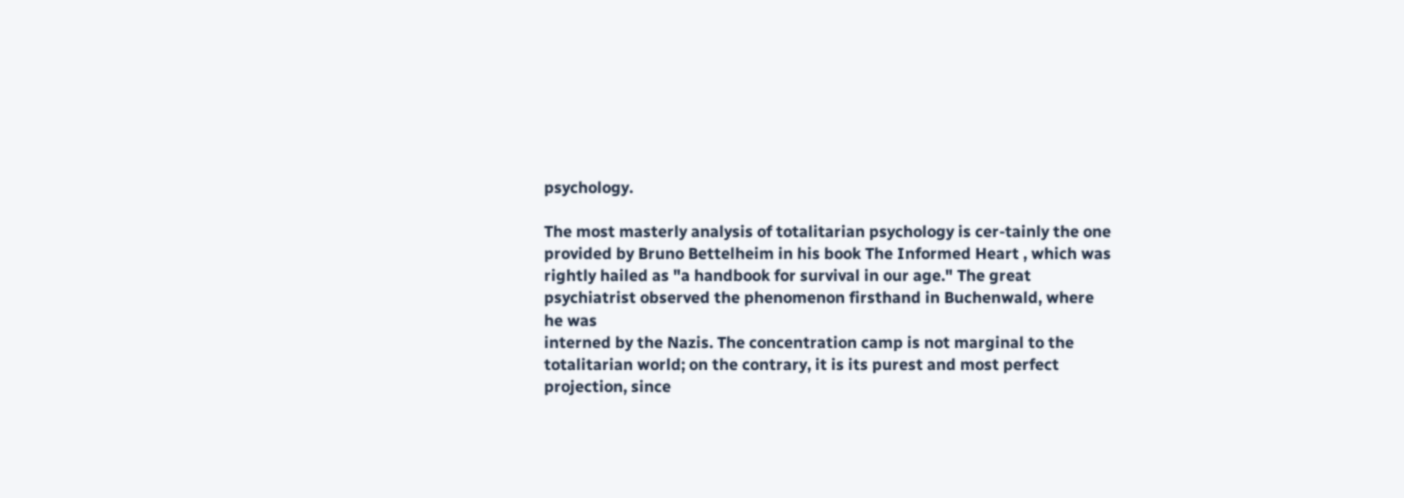psychology.

The most masterly analysis of totalitarian psychology is cer-tainly the one
provided by Bruno Bettelheim in his book The Informed Heart , which was
rightly hailed as "a handbook for survival in our age." The great
psychiatrist observed the phenomenon firsthand in Buchenwald, where he was
interned by the Nazis. The concentration camp is not marginal to the
totalitarian world; on the contrary, it is its purest and most perfect
projection, since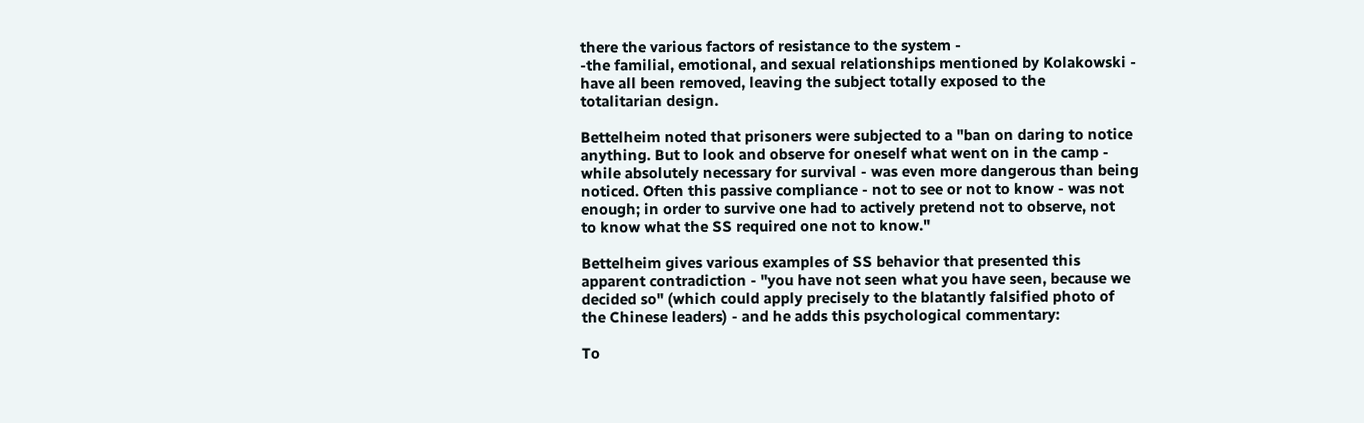there the various factors of resistance to the system -
-the familial, emotional, and sexual relationships mentioned by Kolakowski -
have all been removed, leaving the subject totally exposed to the
totalitarian design.

Bettelheim noted that prisoners were subjected to a "ban on daring to notice
anything. But to look and observe for oneself what went on in the camp -
while absolutely necessary for survival - was even more dangerous than being
noticed. Often this passive compliance - not to see or not to know - was not
enough; in order to survive one had to actively pretend not to observe, not
to know what the SS required one not to know."

Bettelheim gives various examples of SS behavior that presented this
apparent contradiction - "you have not seen what you have seen, because we
decided so" (which could apply precisely to the blatantly falsified photo of
the Chinese leaders) - and he adds this psychological commentary:

To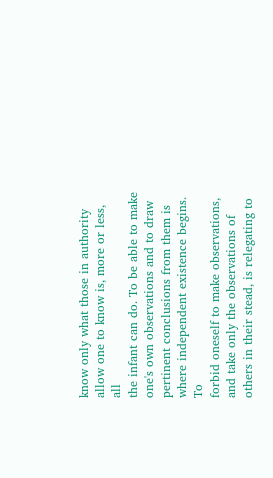know only what those in authority allow one to know is, more or less, all
the infant can do. To be able to make one's own observations and to draw
pertinent conclusions from them is where independent existence begins. To
forbid oneself to make observations, and take only the observations of
others in their stead, is relegating to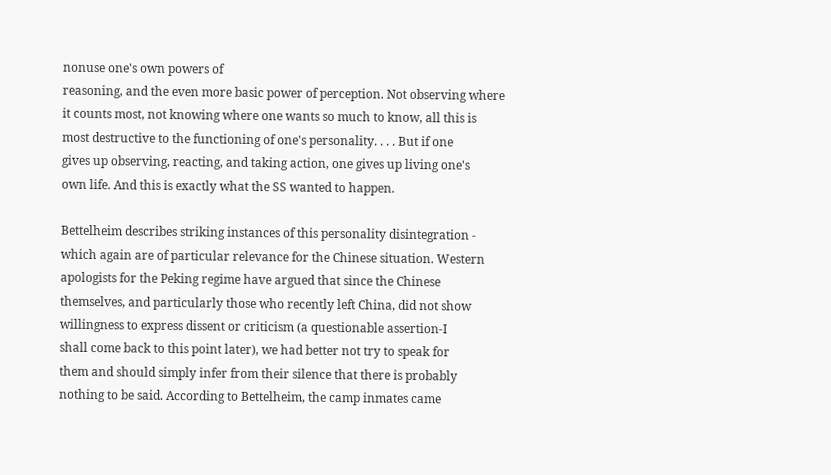nonuse one's own powers of
reasoning, and the even more basic power of perception. Not observing where
it counts most, not knowing where one wants so much to know, all this is
most destructive to the functioning of one's personality. . . . But if one
gives up observing, reacting, and taking action, one gives up living one's
own life. And this is exactly what the SS wanted to happen.

Bettelheim describes striking instances of this personality disintegration -
which again are of particular relevance for the Chinese situation. Western
apologists for the Peking regime have argued that since the Chinese
themselves, and particularly those who recently left China, did not show
willingness to express dissent or criticism (a questionable assertion-I
shall come back to this point later), we had better not try to speak for
them and should simply infer from their silence that there is probably
nothing to be said. According to Bettelheim, the camp inmates came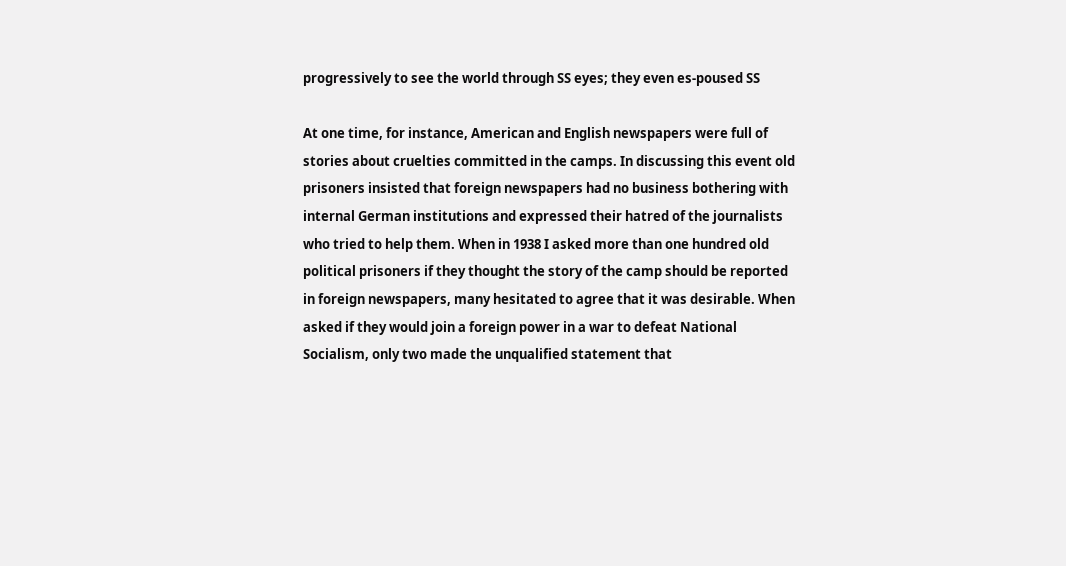progressively to see the world through SS eyes; they even es-poused SS

At one time, for instance, American and English newspapers were full of
stories about cruelties committed in the camps. In discussing this event old
prisoners insisted that foreign newspapers had no business bothering with
internal German institutions and expressed their hatred of the journalists
who tried to help them. When in 1938 I asked more than one hundred old
political prisoners if they thought the story of the camp should be reported
in foreign newspapers, many hesitated to agree that it was desirable. When
asked if they would join a foreign power in a war to defeat National
Socialism, only two made the unqualified statement that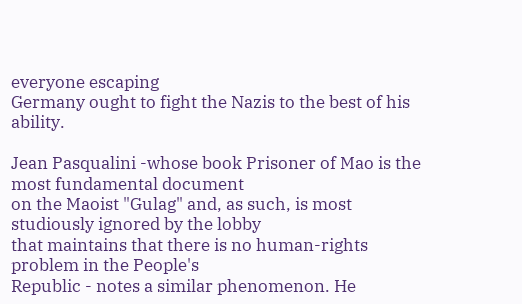everyone escaping
Germany ought to fight the Nazis to the best of his ability.

Jean Pasqualini -whose book Prisoner of Mao is the most fundamental document
on the Maoist "Gulag" and, as such, is most studiously ignored by the lobby
that maintains that there is no human-rights problem in the People's
Republic - notes a similar phenomenon. He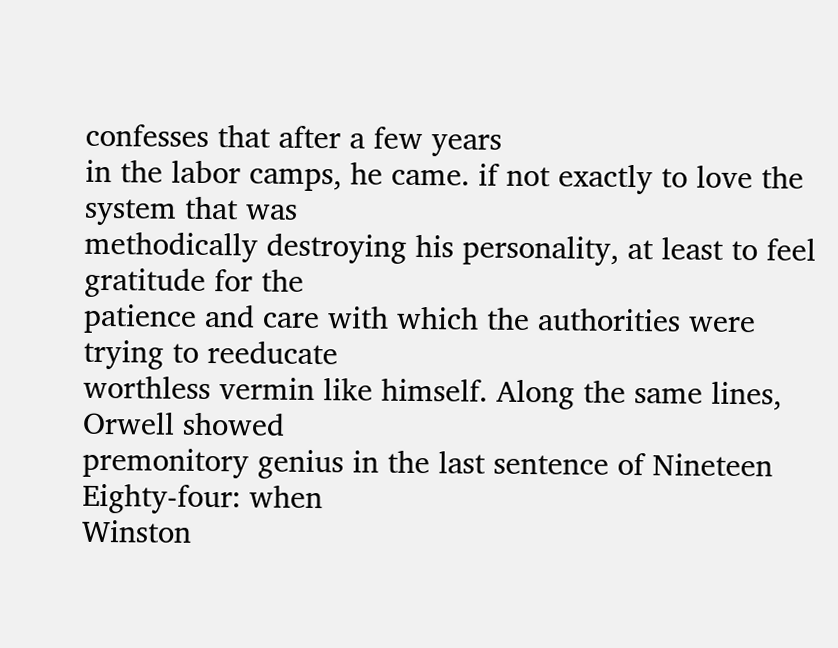confesses that after a few years
in the labor camps, he came. if not exactly to love the system that was
methodically destroying his personality, at least to feel gratitude for the
patience and care with which the authorities were trying to reeducate
worthless vermin like himself. Along the same lines, Orwell showed
premonitory genius in the last sentence of Nineteen Eighty-four: when
Winston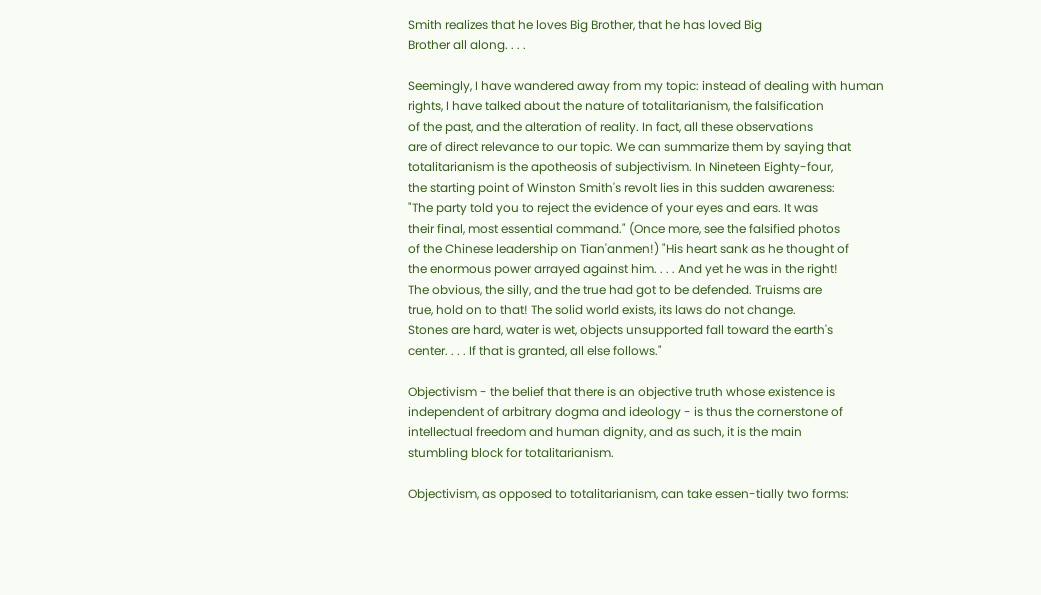Smith realizes that he loves Big Brother, that he has loved Big
Brother all along. . . .

Seemingly, I have wandered away from my topic: instead of dealing with human
rights, I have talked about the nature of totalitarianism, the falsification
of the past, and the alteration of reality. In fact, all these observations
are of direct relevance to our topic. We can summarize them by saying that
totalitarianism is the apotheosis of subjectivism. In Nineteen Eighty-four,
the starting point of Winston Smith's revolt lies in this sudden awareness:
"The party told you to reject the evidence of your eyes and ears. It was
their final, most essential command." (Once more, see the falsified photos
of the Chinese leadership on Tian'anmen!) "His heart sank as he thought of
the enormous power arrayed against him. . . . And yet he was in the right!
The obvious, the silly, and the true had got to be defended. Truisms are
true, hold on to that! The solid world exists, its laws do not change.
Stones are hard, water is wet, objects unsupported fall toward the earth's
center. . . . If that is granted, all else follows."

Objectivism - the belief that there is an objective truth whose existence is
independent of arbitrary dogma and ideology - is thus the cornerstone of
intellectual freedom and human dignity, and as such, it is the main
stumbling block for totalitarianism.

Objectivism, as opposed to totalitarianism, can take essen-tially two forms: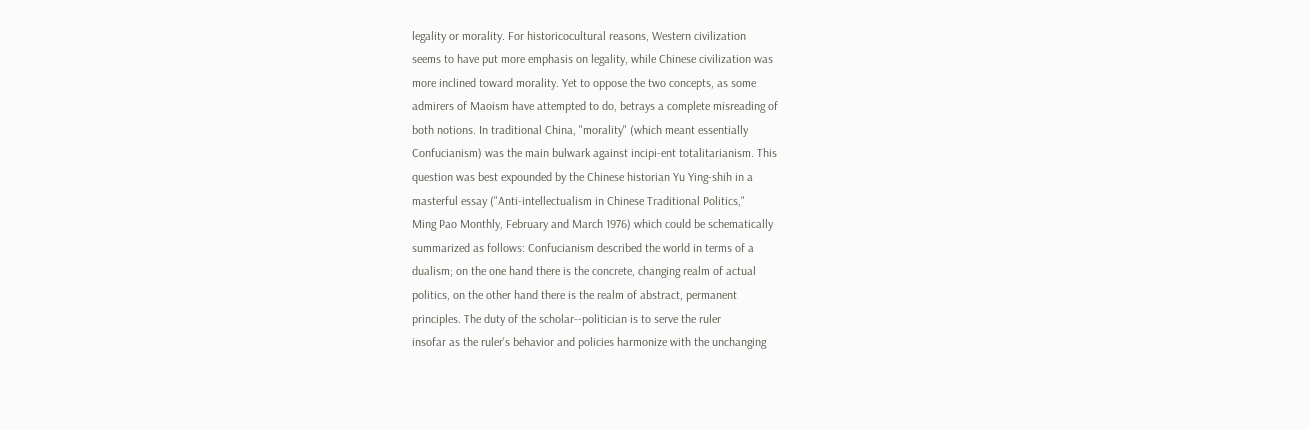legality or morality. For historicocultural reasons, Western civilization
seems to have put more emphasis on legality, while Chinese civilization was
more inclined toward morality. Yet to oppose the two concepts, as some
admirers of Maoism have attempted to do, betrays a complete misreading of
both notions. In traditional China, "morality" (which meant essentially
Confucianism) was the main bulwark against incipi-ent totalitarianism. This
question was best expounded by the Chinese historian Yu Ying-shih in a
masterful essay ("Anti-intellectualism in Chinese Traditional Politics,"
Ming Pao Monthly, February and March 1976) which could be schematically
summarized as follows: Confucianism described the world in terms of a
dualism; on the one hand there is the concrete, changing realm of actual
politics, on the other hand there is the realm of abstract, permanent
principles. The duty of the scholar--politician is to serve the ruler
insofar as the ruler's behavior and policies harmonize with the unchanging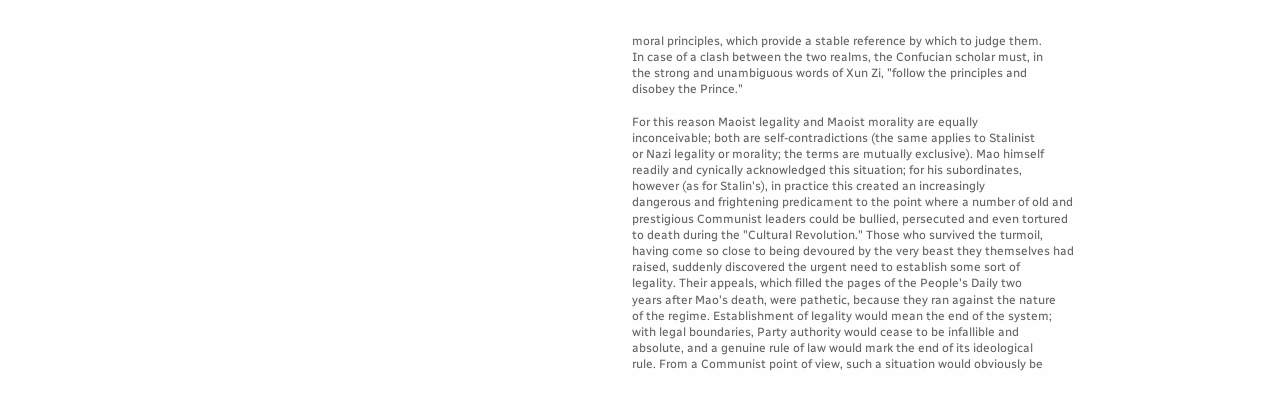moral principles, which provide a stable reference by which to judge them.
In case of a clash between the two realms, the Confucian scholar must, in
the strong and unambiguous words of Xun Zi, "follow the principles and
disobey the Prince."

For this reason Maoist legality and Maoist morality are equally
inconceivable; both are self-contradictions (the same applies to Stalinist
or Nazi legality or morality; the terms are mutually exclusive). Mao himself
readily and cynically acknowledged this situation; for his subordinates,
however (as for Stalin's), in practice this created an increasingly
dangerous and frightening predicament to the point where a number of old and
prestigious Communist leaders could be bullied, persecuted and even tortured
to death during the "Cultural Revolution." Those who survived the turmoil,
having come so close to being devoured by the very beast they themselves had
raised, suddenly discovered the urgent need to establish some sort of
legality. Their appeals, which filled the pages of the People's Daily two
years after Mao's death, were pathetic, because they ran against the nature
of the regime. Establishment of legality would mean the end of the system;
with legal boundaries, Party authority would cease to be infallible and
absolute, and a genuine rule of law would mark the end of its ideological
rule. From a Communist point of view, such a situation would obviously be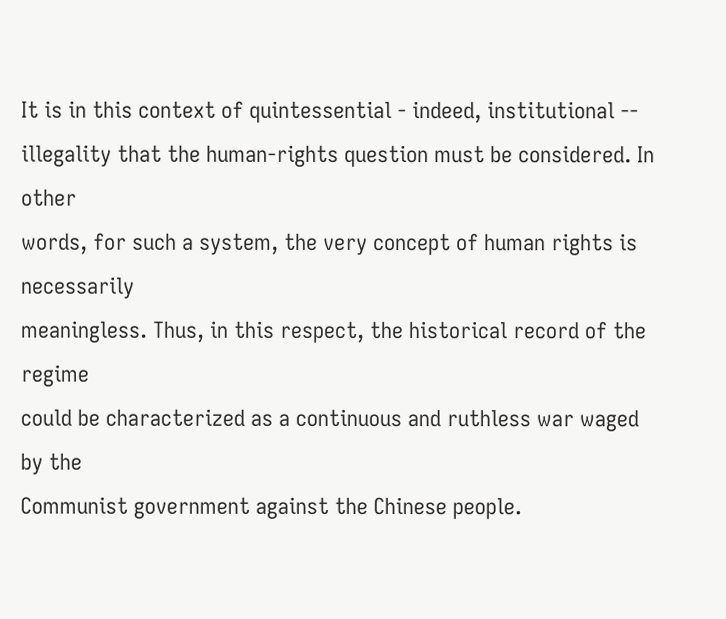It is in this context of quintessential - indeed, institutional --
illegality that the human-rights question must be considered. In other
words, for such a system, the very concept of human rights is necessarily
meaningless. Thus, in this respect, the historical record of the regime
could be characterized as a continuous and ruthless war waged by the
Communist government against the Chinese people.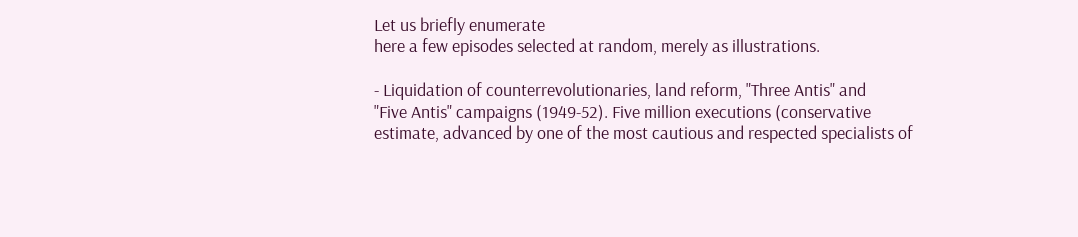Let us briefly enumerate
here a few episodes selected at random, merely as illustrations.

- Liquidation of counterrevolutionaries, land reform, "Three Antis" and
"Five Antis" campaigns (1949-52). Five million executions (conservative
estimate, advanced by one of the most cautious and respected specialists of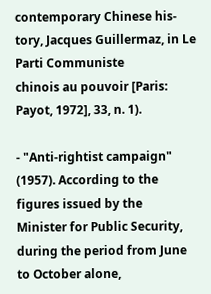contemporary Chinese his-tory, Jacques Guillermaz, in Le Parti Communiste
chinois au pouvoir [Paris: Payot, 1972], 33, n. 1).

- "Anti-rightist campaign" (1957). According to the figures issued by the
Minister for Public Security, during the period from June to October alone,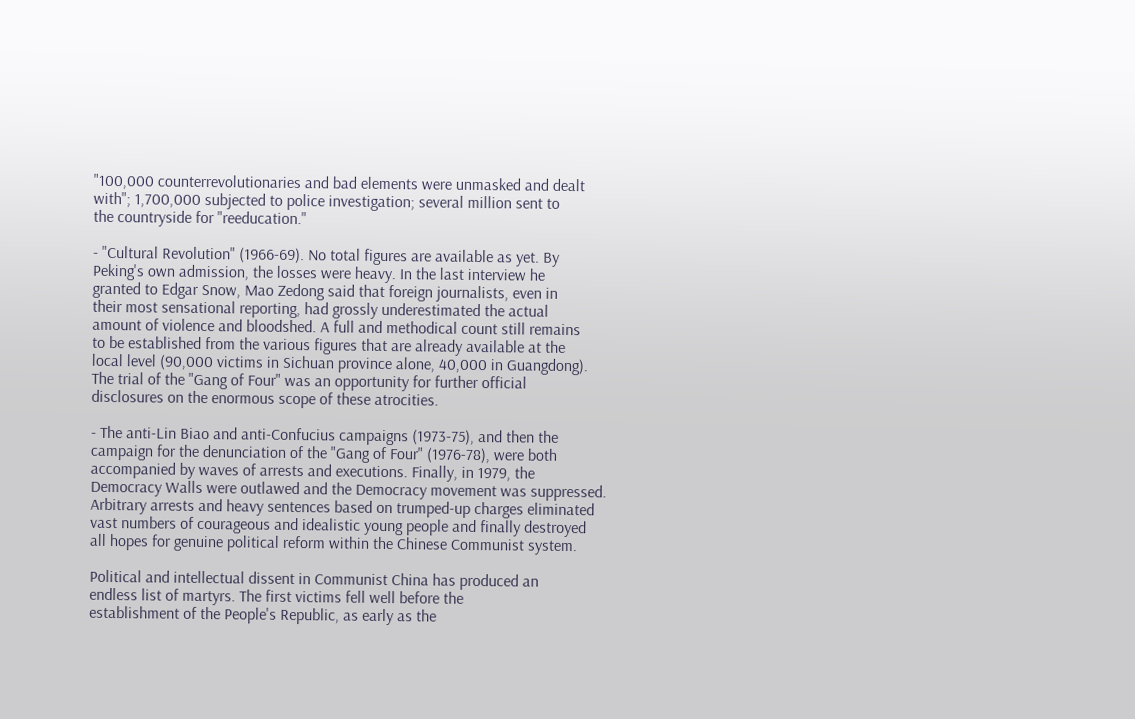"100,000 counterrevolutionaries and bad elements were unmasked and dealt
with"; 1,700,000 subjected to police investigation; several million sent to
the countryside for "reeducation."

- "Cultural Revolution" (1966-69). No total figures are available as yet. By
Peking's own admission, the losses were heavy. In the last interview he
granted to Edgar Snow, Mao Zedong said that foreign journalists, even in
their most sensational reporting, had grossly underestimated the actual
amount of violence and bloodshed. A full and methodical count still remains
to be established from the various figures that are already available at the
local level (90,000 victims in Sichuan province alone, 40,000 in Guangdong).
The trial of the "Gang of Four" was an opportunity for further official
disclosures on the enormous scope of these atrocities.

- The anti-Lin Biao and anti-Confucius campaigns (1973-75), and then the
campaign for the denunciation of the "Gang of Four" (1976-78), were both
accompanied by waves of arrests and executions. Finally, in 1979, the
Democracy Walls were outlawed and the Democracy movement was suppressed.
Arbitrary arrests and heavy sentences based on trumped-up charges eliminated
vast numbers of courageous and idealistic young people and finally destroyed
all hopes for genuine political reform within the Chinese Communist system.

Political and intellectual dissent in Communist China has produced an
endless list of martyrs. The first victims fell well before the
establishment of the People's Republic, as early as the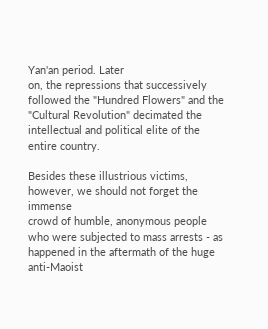Yan'an period. Later
on, the repressions that successively followed the "Hundred Flowers" and the
"Cultural Revolution" decimated the intellectual and political elite of the
entire country.

Besides these illustrious victims, however, we should not forget the immense
crowd of humble, anonymous people who were subjected to mass arrests - as
happened in the aftermath of the huge anti-Maoist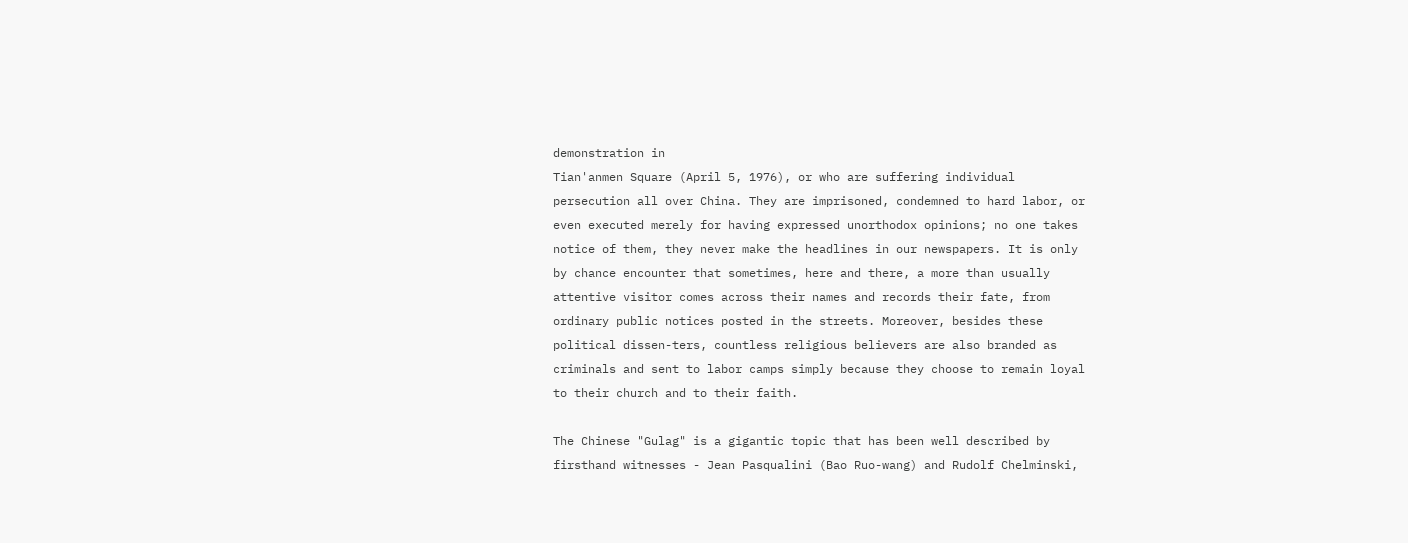demonstration in
Tian'anmen Square (April 5, 1976), or who are suffering individual
persecution all over China. They are imprisoned, condemned to hard labor, or
even executed merely for having expressed unorthodox opinions; no one takes
notice of them, they never make the headlines in our newspapers. It is only
by chance encounter that sometimes, here and there, a more than usually
attentive visitor comes across their names and records their fate, from
ordinary public notices posted in the streets. Moreover, besides these
political dissen-ters, countless religious believers are also branded as
criminals and sent to labor camps simply because they choose to remain loyal
to their church and to their faith.

The Chinese "Gulag" is a gigantic topic that has been well described by
firsthand witnesses - Jean Pasqualini (Bao Ruo-wang) and Rudolf Chelminski,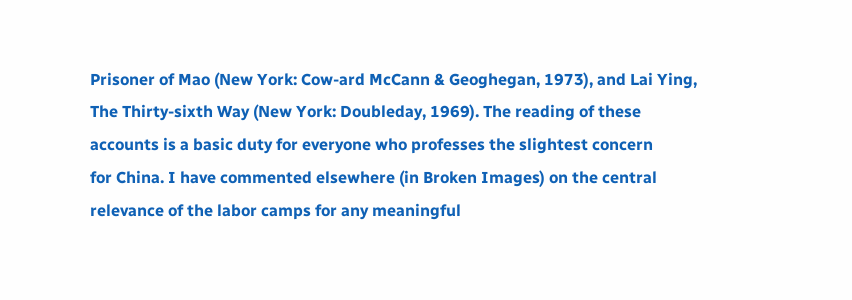Prisoner of Mao (New York: Cow-ard McCann & Geoghegan, 1973), and Lai Ying,
The Thirty-sixth Way (New York: Doubleday, 1969). The reading of these
accounts is a basic duty for everyone who professes the slightest concern
for China. I have commented elsewhere (in Broken Images) on the central
relevance of the labor camps for any meaningful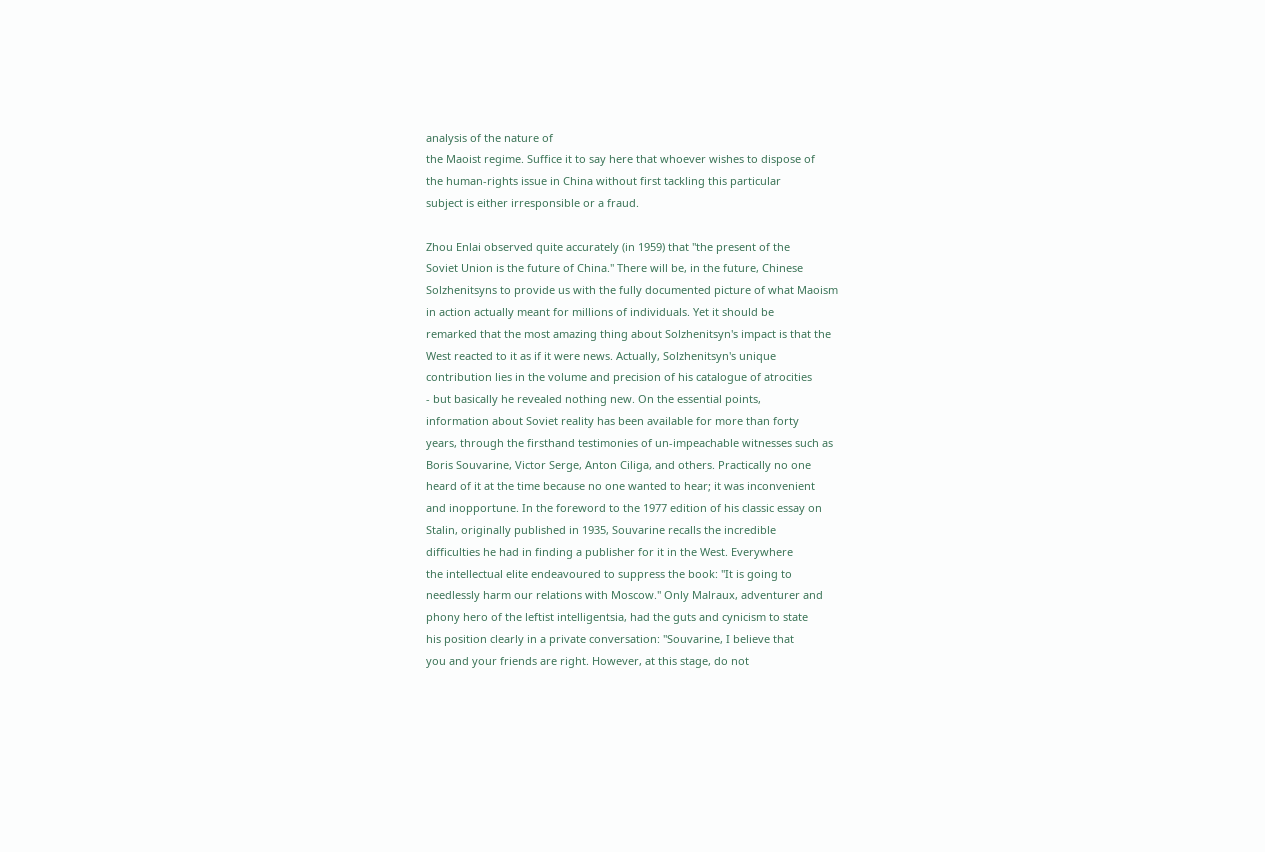analysis of the nature of
the Maoist regime. Suffice it to say here that whoever wishes to dispose of
the human-rights issue in China without first tackling this particular
subject is either irresponsible or a fraud.

Zhou Enlai observed quite accurately (in 1959) that "the present of the
Soviet Union is the future of China." There will be, in the future, Chinese
Solzhenitsyns to provide us with the fully documented picture of what Maoism
in action actually meant for millions of individuals. Yet it should be
remarked that the most amazing thing about Solzhenitsyn's impact is that the
West reacted to it as if it were news. Actually, Solzhenitsyn's unique
contribution lies in the volume and precision of his catalogue of atrocities
- but basically he revealed nothing new. On the essential points,
information about Soviet reality has been available for more than forty
years, through the firsthand testimonies of un-impeachable witnesses such as
Boris Souvarine, Victor Serge, Anton Ciliga, and others. Practically no one
heard of it at the time because no one wanted to hear; it was inconvenient
and inopportune. In the foreword to the 1977 edition of his classic essay on
Stalin, originally published in 1935, Souvarine recalls the incredible
difficulties he had in finding a publisher for it in the West. Everywhere
the intellectual elite endeavoured to suppress the book: "It is going to
needlessly harm our relations with Moscow." Only Malraux, adventurer and
phony hero of the leftist intelligentsia, had the guts and cynicism to state
his position clearly in a private conversation: "Souvarine, I believe that
you and your friends are right. However, at this stage, do not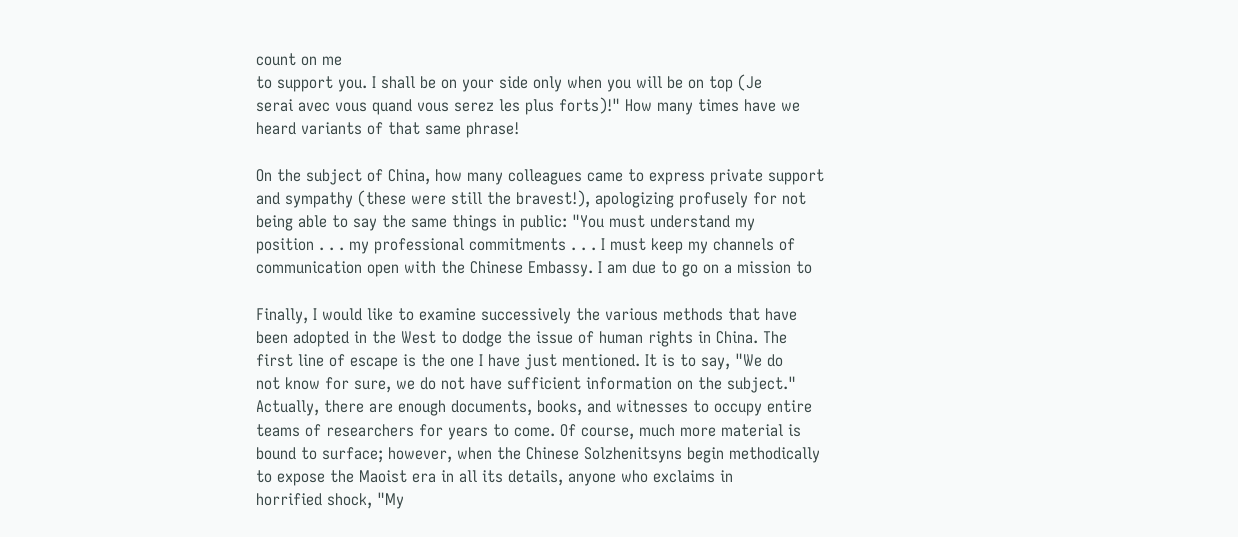count on me
to support you. I shall be on your side only when you will be on top (Je
serai avec vous quand vous serez les plus forts)!" How many times have we
heard variants of that same phrase!

On the subject of China, how many colleagues came to express private support
and sympathy (these were still the bravest!), apologizing profusely for not
being able to say the same things in public: "You must understand my
position . . . my professional commitments . . . I must keep my channels of
communication open with the Chinese Embassy. I am due to go on a mission to

Finally, I would like to examine successively the various methods that have
been adopted in the West to dodge the issue of human rights in China. The
first line of escape is the one I have just mentioned. It is to say, "We do
not know for sure, we do not have sufficient information on the subject."
Actually, there are enough documents, books, and witnesses to occupy entire
teams of researchers for years to come. Of course, much more material is
bound to surface; however, when the Chinese Solzhenitsyns begin methodically
to expose the Maoist era in all its details, anyone who exclaims in
horrified shock, "My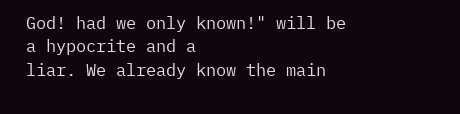God! had we only known!" will be a hypocrite and a
liar. We already know the main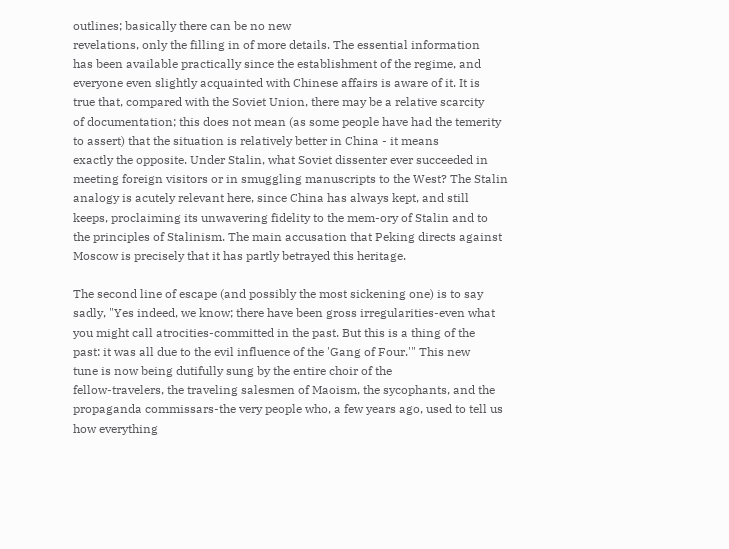outlines; basically there can be no new
revelations, only the filling in of more details. The essential information
has been available practically since the establishment of the regime, and
everyone even slightly acquainted with Chinese affairs is aware of it. It is
true that, compared with the Soviet Union, there may be a relative scarcity
of documentation; this does not mean (as some people have had the temerity
to assert) that the situation is relatively better in China - it means
exactly the opposite. Under Stalin, what Soviet dissenter ever succeeded in
meeting foreign visitors or in smuggling manuscripts to the West? The Stalin
analogy is acutely relevant here, since China has always kept, and still
keeps, proclaiming its unwavering fidelity to the mem-ory of Stalin and to
the principles of Stalinism. The main accusation that Peking directs against
Moscow is precisely that it has partly betrayed this heritage.

The second line of escape (and possibly the most sickening one) is to say
sadly, "Yes indeed, we know; there have been gross irregularities-even what
you might call atrocities-committed in the past. But this is a thing of the
past: it was all due to the evil influence of the 'Gang of Four.'" This new
tune is now being dutifully sung by the entire choir of the
fellow-travelers, the traveling salesmen of Maoism, the sycophants, and the
propaganda commissars-the very people who, a few years ago, used to tell us
how everything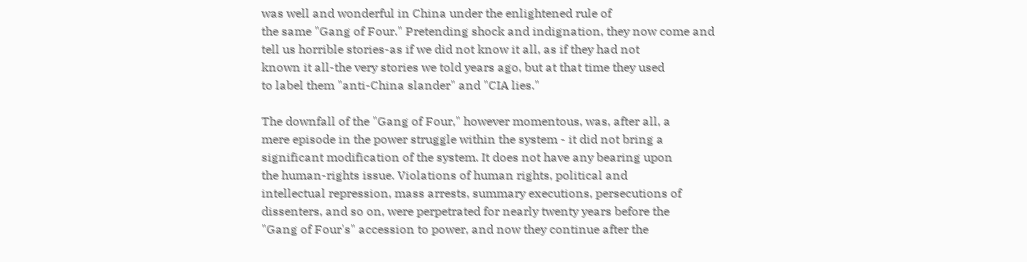was well and wonderful in China under the enlightened rule of
the same "Gang of Four." Pretending shock and indignation, they now come and
tell us horrible stories-as if we did not know it all, as if they had not
known it all-the very stories we told years ago, but at that time they used
to label them "anti-China slander" and "CIA lies."

The downfall of the "Gang of Four," however momentous, was, after all, a
mere episode in the power struggle within the system - it did not bring a
significant modification of the system. It does not have any bearing upon
the human-rights issue. Violations of human rights, political and
intellectual repression, mass arrests, summary executions, persecutions of
dissenters, and so on, were perpetrated for nearly twenty years before the
"Gang of Four's" accession to power, and now they continue after the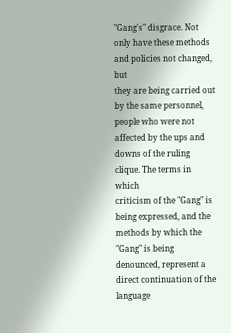"Gang's" disgrace. Not only have these methods and policies not changed, but
they are being carried out by the same personnel, people who were not
affected by the ups and downs of the ruling clique. The terms in which
criticism of the "Gang" is being expressed, and the methods by which the
"Gang" is being denounced, represent a direct continuation of the language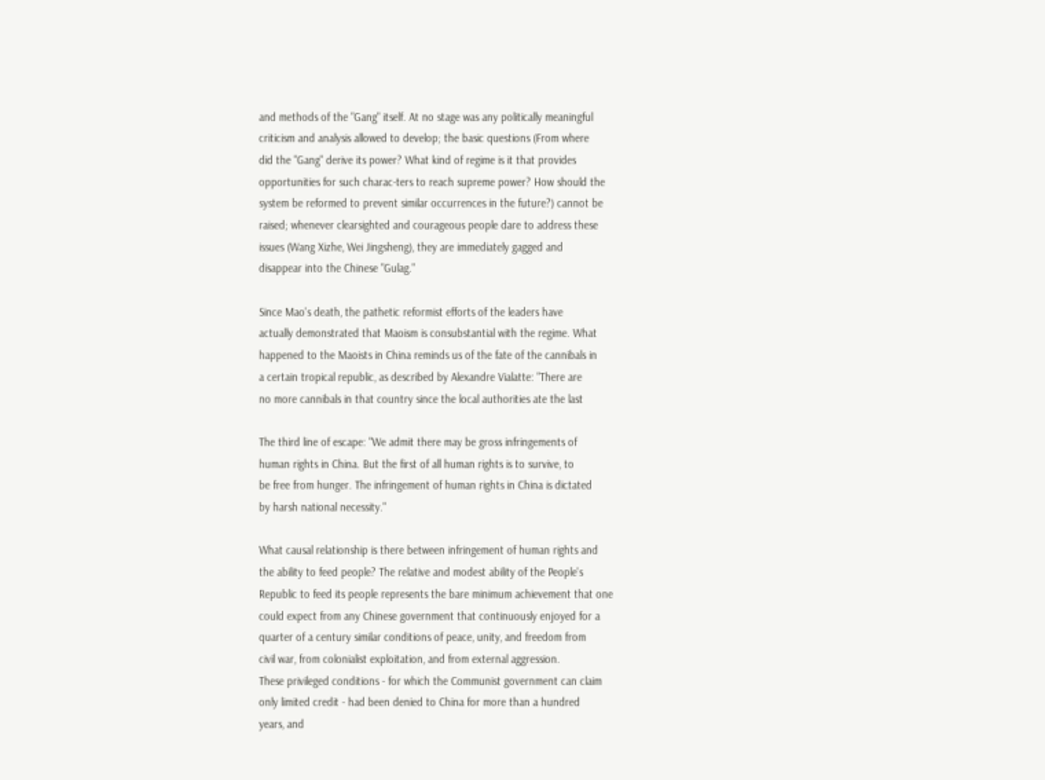and methods of the "Gang" itself. At no stage was any politically meaningful
criticism and analysis allowed to develop; the basic questions (From where
did the "Gang" derive its power? What kind of regime is it that provides
opportunities for such charac-ters to reach supreme power? How should the
system be reformed to prevent similar occurrences in the future?) cannot be
raised; whenever clearsighted and courageous people dare to address these
issues (Wang Xizhe, Wei Jingsheng), they are immediately gagged and
disappear into the Chinese "Gulag."

Since Mao's death, the pathetic reformist efforts of the leaders have
actually demonstrated that Maoism is consubstantial with the regime. What
happened to the Maoists in China reminds us of the fate of the cannibals in
a certain tropical republic, as described by Alexandre Vialatte: "There are
no more cannibals in that country since the local authorities ate the last

The third line of escape: "We admit there may be gross infringements of
human rights in China. But the first of all human rights is to survive, to
be free from hunger. The infringement of human rights in China is dictated
by harsh national necessity."

What causal relationship is there between infringement of human rights and
the ability to feed people? The relative and modest ability of the People's
Republic to feed its people represents the bare minimum achievement that one
could expect from any Chinese government that continuously enjoyed for a
quarter of a century similar conditions of peace, unity, and freedom from
civil war, from colonialist exploitation, and from external aggression.
These privileged conditions - for which the Communist government can claim
only limited credit - had been denied to China for more than a hundred
years, and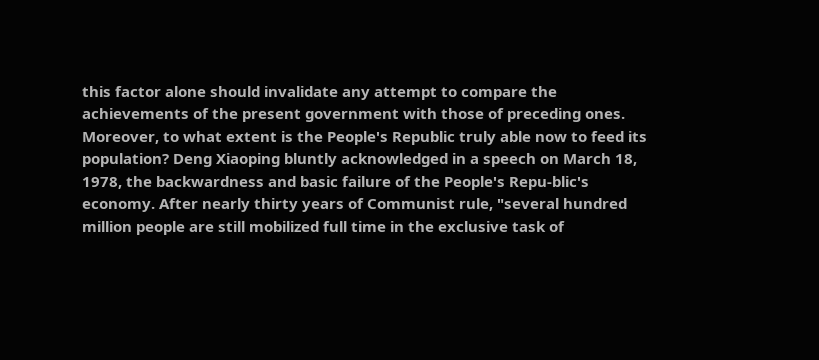this factor alone should invalidate any attempt to compare the
achievements of the present government with those of preceding ones.
Moreover, to what extent is the People's Republic truly able now to feed its
population? Deng Xiaoping bluntly acknowledged in a speech on March 18,
1978, the backwardness and basic failure of the People's Repu-blic's
economy. After nearly thirty years of Communist rule, "several hundred
million people are still mobilized full time in the exclusive task of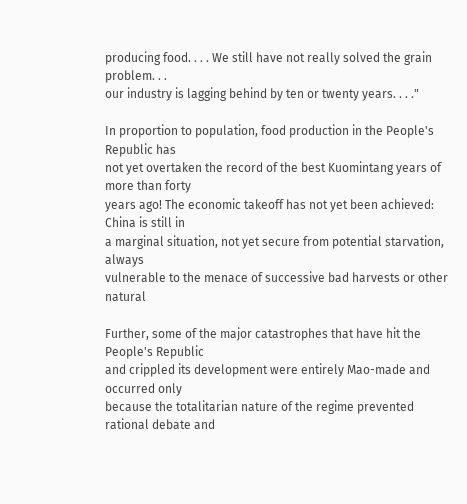producing food. . . . We still have not really solved the grain problem. . .
our industry is lagging behind by ten or twenty years. . . ."

In proportion to population, food production in the People's Republic has
not yet overtaken the record of the best Kuomintang years of more than forty
years ago! The economic takeoff has not yet been achieved: China is still in
a marginal situation, not yet secure from potential starvation, always
vulnerable to the menace of successive bad harvests or other natural

Further, some of the major catastrophes that have hit the People's Republic
and crippled its development were entirely Mao-made and occurred only
because the totalitarian nature of the regime prevented rational debate and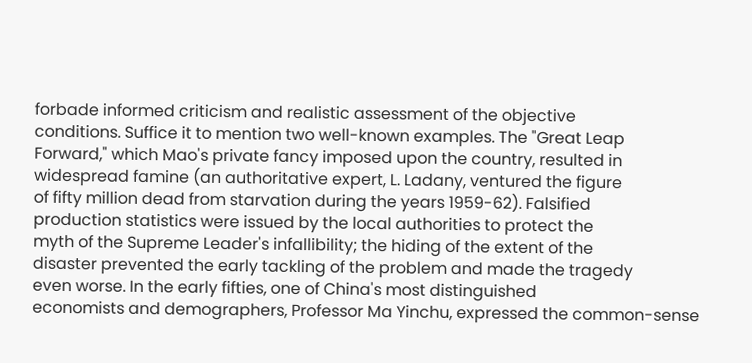forbade informed criticism and realistic assessment of the objective
conditions. Suffice it to mention two well-known examples. The "Great Leap
Forward," which Mao's private fancy imposed upon the country, resulted in
widespread famine (an authoritative expert, L. Ladany, ventured the figure
of fifty million dead from starvation during the years 1959-62). Falsified
production statistics were issued by the local authorities to protect the
myth of the Supreme Leader's infallibility; the hiding of the extent of the
disaster prevented the early tackling of the problem and made the tragedy
even worse. In the early fifties, one of China's most distinguished
economists and demographers, Professor Ma Yinchu, expressed the common-sense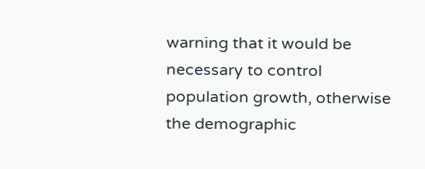warning that it would be necessary to control population growth, otherwise
the demographic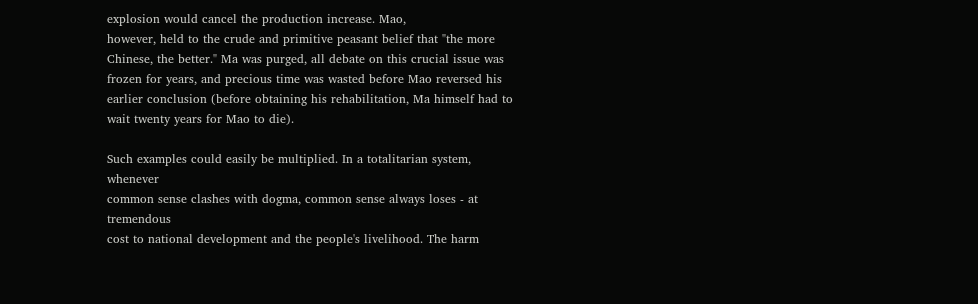explosion would cancel the production increase. Mao,
however, held to the crude and primitive peasant belief that "the more
Chinese, the better." Ma was purged, all debate on this crucial issue was
frozen for years, and precious time was wasted before Mao reversed his
earlier conclusion (before obtaining his rehabilitation, Ma himself had to
wait twenty years for Mao to die).

Such examples could easily be multiplied. In a totalitarian system, whenever
common sense clashes with dogma, common sense always loses - at tremendous
cost to national development and the people's livelihood. The harm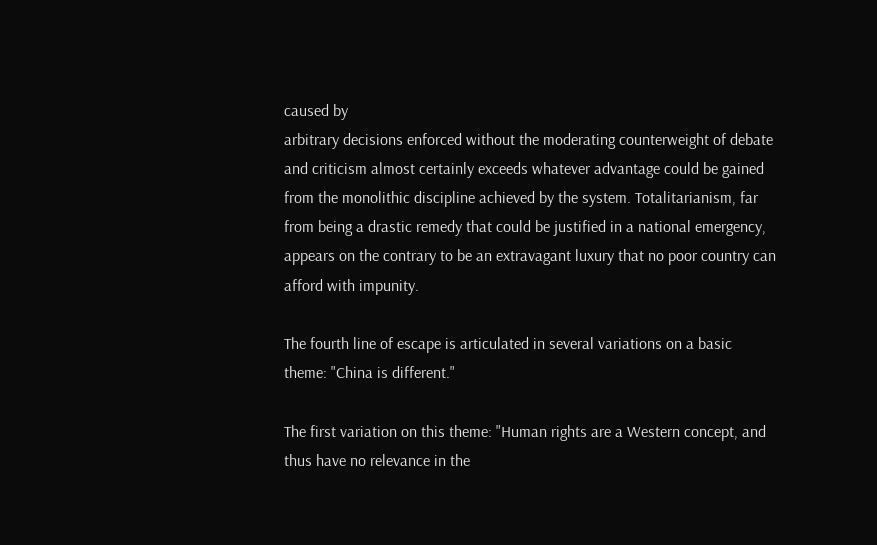caused by
arbitrary decisions enforced without the moderating counterweight of debate
and criticism almost certainly exceeds whatever advantage could be gained
from the monolithic discipline achieved by the system. Totalitarianism, far
from being a drastic remedy that could be justified in a national emergency,
appears on the contrary to be an extravagant luxury that no poor country can
afford with impunity.

The fourth line of escape is articulated in several variations on a basic
theme: "China is different."

The first variation on this theme: "Human rights are a Western concept, and
thus have no relevance in the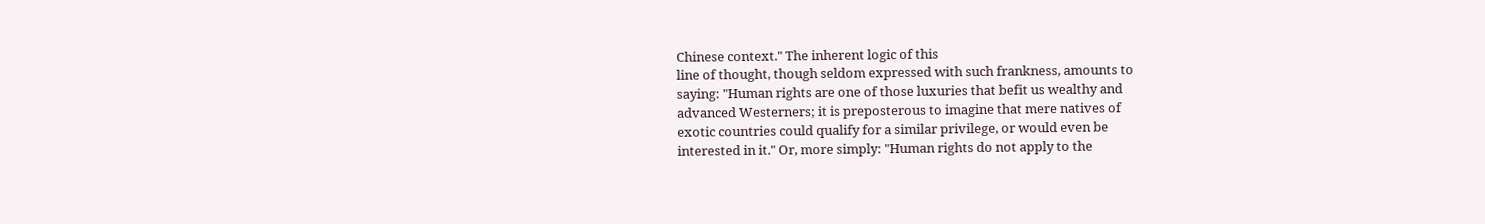Chinese context." The inherent logic of this
line of thought, though seldom expressed with such frankness, amounts to
saying: "Human rights are one of those luxuries that befit us wealthy and
advanced Westerners; it is preposterous to imagine that mere natives of
exotic countries could qualify for a similar privilege, or would even be
interested in it." Or, more simply: "Human rights do not apply to the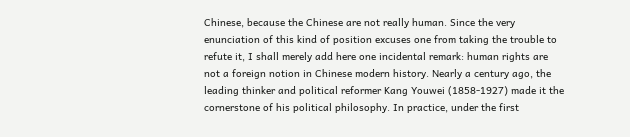Chinese, because the Chinese are not really human. Since the very
enunciation of this kind of position excuses one from taking the trouble to
refute it, I shall merely add here one incidental remark: human rights are
not a foreign notion in Chinese modern history. Nearly a century ago, the
leading thinker and political reformer Kang Youwei (1858-1927) made it the
cornerstone of his political philosophy. In practice, under the first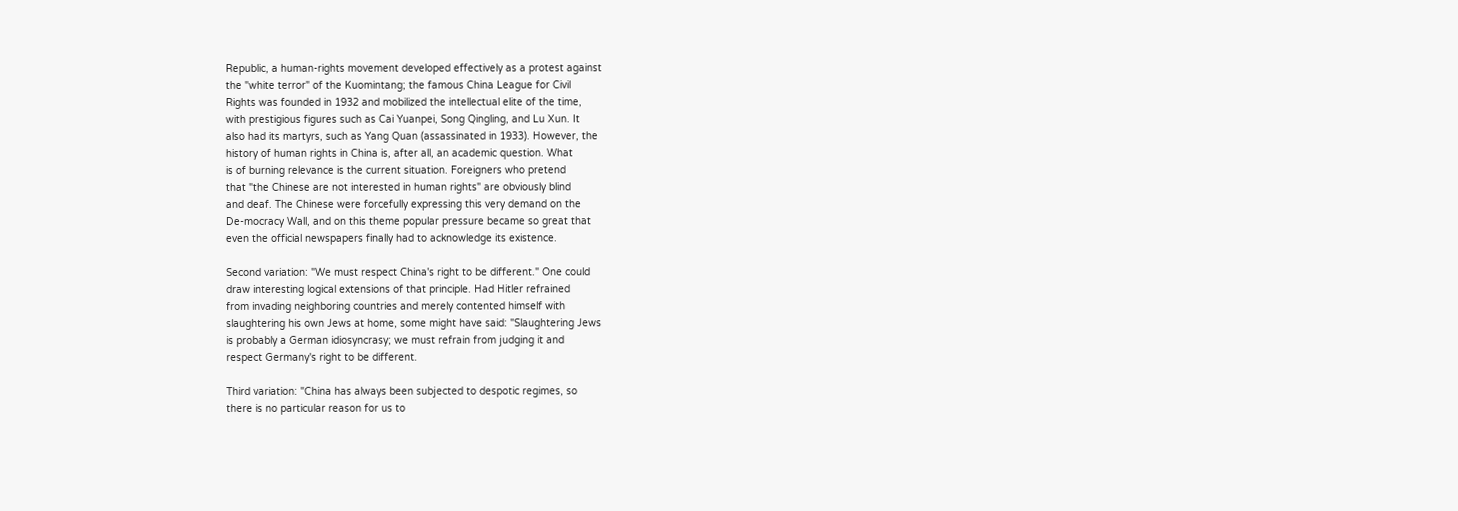Republic, a human-rights movement developed effectively as a protest against
the "white terror" of the Kuomintang; the famous China League for Civil
Rights was founded in 1932 and mobilized the intellectual elite of the time,
with prestigious figures such as Cai Yuanpei, Song Qingling, and Lu Xun. It
also had its martyrs, such as Yang Quan (assassinated in 1933). However, the
history of human rights in China is, after all, an academic question. What
is of burning relevance is the current situation. Foreigners who pretend
that "the Chinese are not interested in human rights" are obviously blind
and deaf. The Chinese were forcefully expressing this very demand on the
De-mocracy Wall, and on this theme popular pressure became so great that
even the official newspapers finally had to acknowledge its existence.

Second variation: "We must respect China's right to be different." One could
draw interesting logical extensions of that principle. Had Hitler refrained
from invading neighboring countries and merely contented himself with
slaughtering his own Jews at home, some might have said: "Slaughtering Jews
is probably a German idiosyncrasy; we must refrain from judging it and
respect Germany's right to be different.

Third variation: "China has always been subjected to despotic regimes, so
there is no particular reason for us to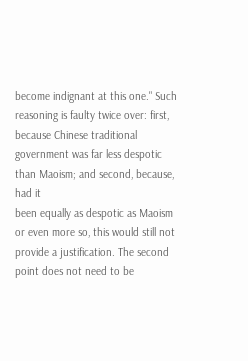become indignant at this one." Such
reasoning is faulty twice over: first, because Chinese traditional
government was far less despotic than Maoism; and second, because, had it
been equally as despotic as Maoism or even more so, this would still not
provide a justification. The second point does not need to be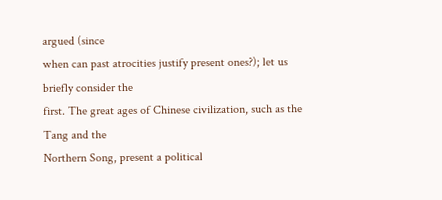argued (since
when can past atrocities justify present ones?); let us briefly consider the
first. The great ages of Chinese civilization, such as the Tang and the
Northern Song, present a political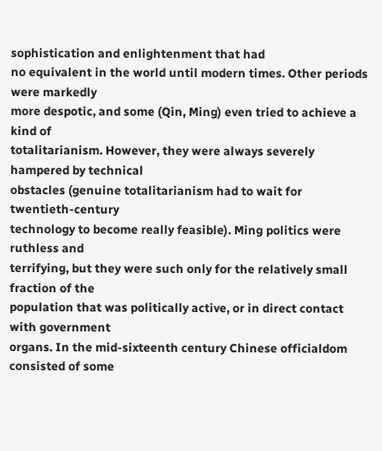sophistication and enlightenment that had
no equivalent in the world until modern times. Other periods were markedly
more despotic, and some (Qin, Ming) even tried to achieve a kind of
totalitarianism. However, they were always severely hampered by technical
obstacles (genuine totalitarianism had to wait for twentieth-century
technology to become really feasible). Ming politics were ruthless and
terrifying, but they were such only for the relatively small fraction of the
population that was politically active, or in direct contact with government
organs. In the mid-sixteenth century Chinese officialdom consisted of some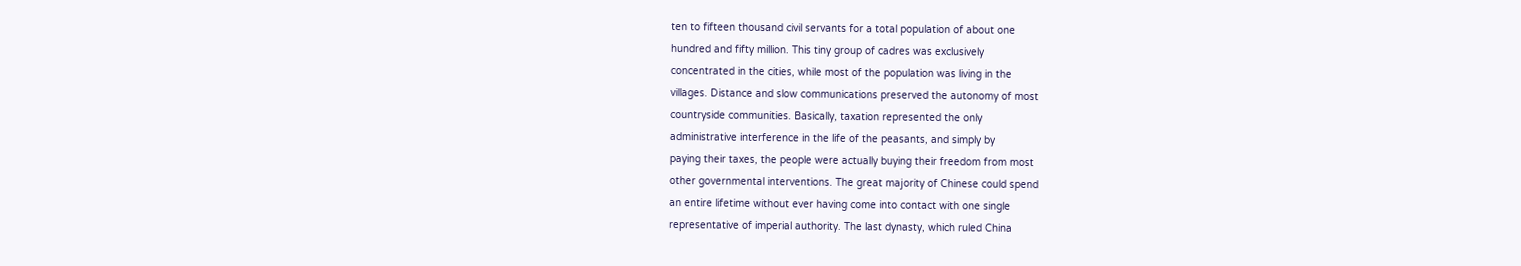ten to fifteen thousand civil servants for a total population of about one
hundred and fifty million. This tiny group of cadres was exclusively
concentrated in the cities, while most of the population was living in the
villages. Distance and slow communications preserved the autonomy of most
countryside communities. Basically, taxation represented the only
administrative interference in the life of the peasants, and simply by
paying their taxes, the people were actually buying their freedom from most
other governmental interventions. The great majority of Chinese could spend
an entire lifetime without ever having come into contact with one single
representative of imperial authority. The last dynasty, which ruled China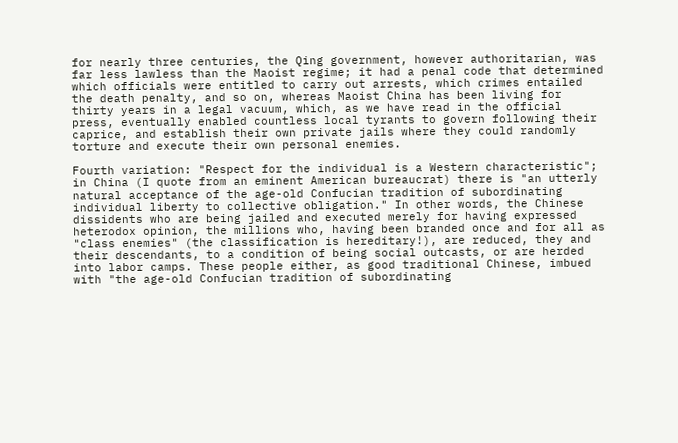for nearly three centuries, the Qing government, however authoritarian, was
far less lawless than the Maoist regime; it had a penal code that determined
which officials were entitled to carry out arrests, which crimes entailed
the death penalty, and so on, whereas Maoist China has been living for
thirty years in a legal vacuum, which, as we have read in the official
press, eventually enabled countless local tyrants to govern following their
caprice, and establish their own private jails where they could randomly
torture and execute their own personal enemies.

Fourth variation: "Respect for the individual is a Western characteristic";
in China (I quote from an eminent American bureaucrat) there is "an utterly
natural acceptance of the age-old Confucian tradition of subordinating
individual liberty to collective obligation." In other words, the Chinese
dissidents who are being jailed and executed merely for having expressed
heterodox opinion, the millions who, having been branded once and for all as
"class enemies" (the classification is hereditary!), are reduced, they and
their descendants, to a condition of being social outcasts, or are herded
into labor camps. These people either, as good traditional Chinese, imbued
with "the age-old Confucian tradition of subordinating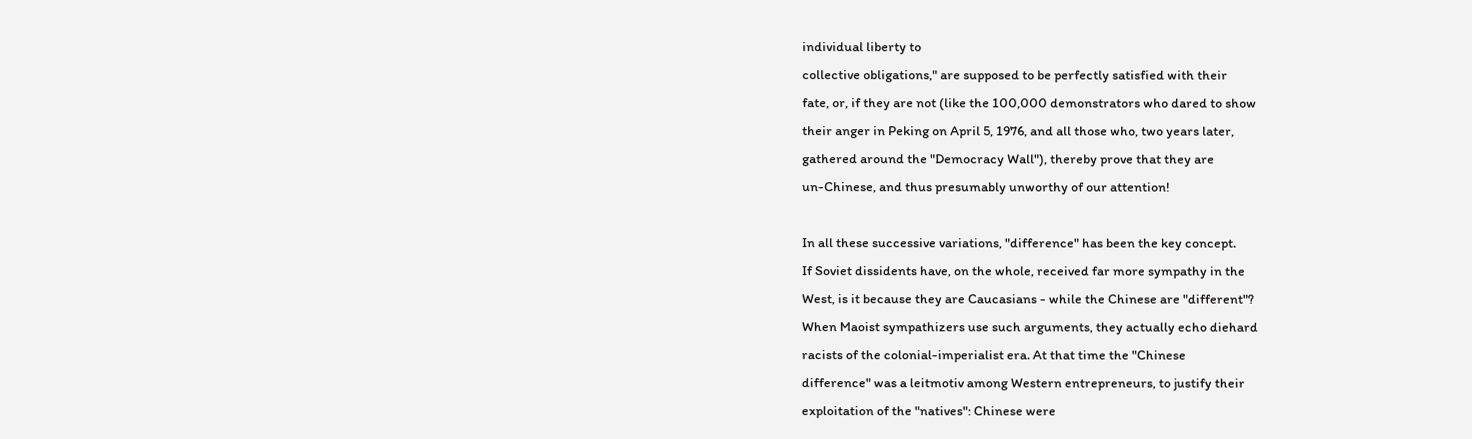individual liberty to
collective obligations," are supposed to be perfectly satisfied with their
fate, or, if they are not (like the 100,000 demonstrators who dared to show
their anger in Peking on April 5, 1976, and all those who, two years later,
gathered around the "Democracy Wall"), thereby prove that they are
un-Chinese, and thus presumably unworthy of our attention!

In all these successive variations, "difference" has been the key concept.
If Soviet dissidents have, on the whole, received far more sympathy in the
West, is it because they are Caucasians - while the Chinese are "different"?
When Maoist sympathizers use such arguments, they actually echo diehard
racists of the colonial-imperialist era. At that time the "Chinese
difference" was a leitmotiv among Western entrepreneurs, to justify their
exploitation of the "natives": Chinese were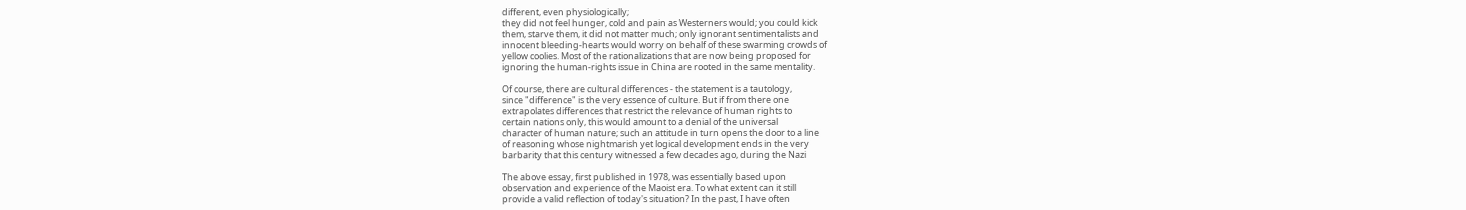different, even physiologically;
they did not feel hunger, cold and pain as Westerners would; you could kick
them, starve them, it did not matter much; only ignorant sentimentalists and
innocent bleeding-hearts would worry on behalf of these swarming crowds of
yellow coolies. Most of the rationalizations that are now being proposed for
ignoring the human-rights issue in China are rooted in the same mentality.

Of course, there are cultural differences - the statement is a tautology,
since "difference" is the very essence of culture. But if from there one
extrapolates differences that restrict the relevance of human rights to
certain nations only, this would amount to a denial of the universal
character of human nature; such an attitude in turn opens the door to a line
of reasoning whose nightmarish yet logical development ends in the very
barbarity that this century witnessed a few decades ago, during the Nazi

The above essay, first published in 1978, was essentially based upon
observation and experience of the Maoist era. To what extent can it still
provide a valid reflection of today's situation? In the past, I have often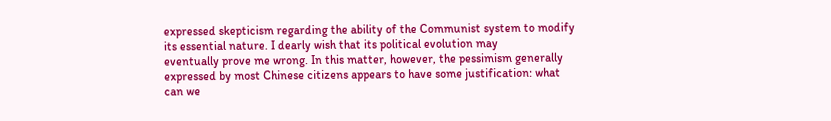expressed skepticism regarding the ability of the Communist system to modify
its essential nature. I dearly wish that its political evolution may
eventually prove me wrong. In this matter, however, the pessimism generally
expressed by most Chinese citizens appears to have some justification: what
can we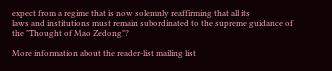expect from a regime that is now solemnly reaffirming that all its
laws and institutions must remain subordinated to the supreme guidance of
the "Thought of Mao Zedong"?

More information about the reader-list mailing list